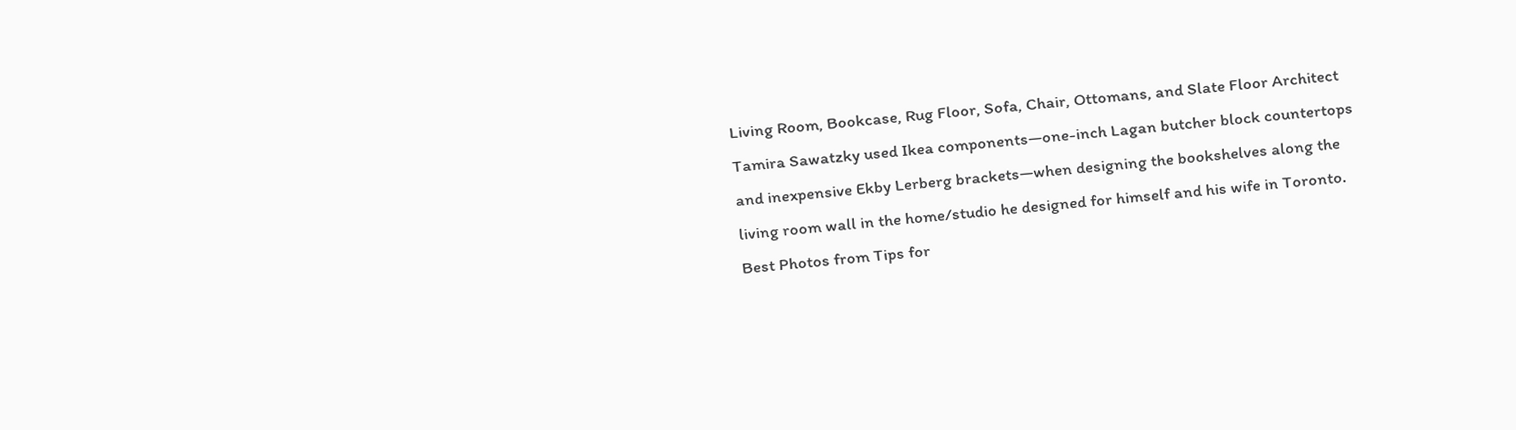Living Room, Bookcase, Rug Floor, Sofa, Chair, Ottomans, and Slate Floor Architect Tamira Sawatzky used Ikea components—one-inch Lagan butcher block countertops and inexpensive Ekby Lerberg brackets—when designing the bookshelves along the living room wall in the home/studio he designed for himself and his wife in Toronto.  Best Photos from Tips for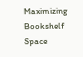Maximizing Bookshelf Space